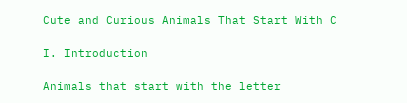Cute and Curious Animals That Start With C

I. Introduction

Animals that start with the letter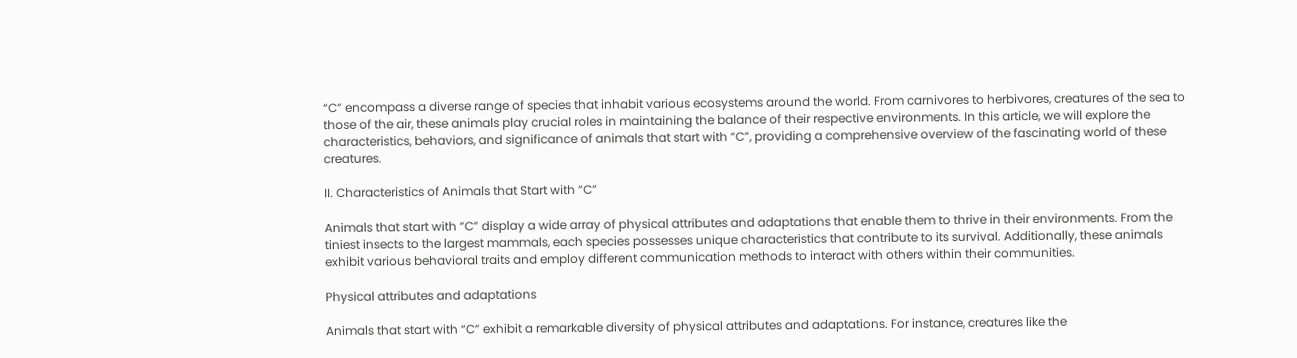“C” encompass a diverse range of species that inhabit various ecosystems around the world. From carnivores to herbivores, creatures of the sea to those of the air, these animals play crucial roles in maintaining the balance of their respective environments. In this article, we will explore the characteristics, behaviors, and significance of animals that start with “C”, providing a comprehensive overview of the fascinating world of these creatures.

II. Characteristics of Animals that Start with “C”

Animals that start with “C” display a wide array of physical attributes and adaptations that enable them to thrive in their environments. From the tiniest insects to the largest mammals, each species possesses unique characteristics that contribute to its survival. Additionally, these animals exhibit various behavioral traits and employ different communication methods to interact with others within their communities.

Physical attributes and adaptations

Animals that start with “C” exhibit a remarkable diversity of physical attributes and adaptations. For instance, creatures like the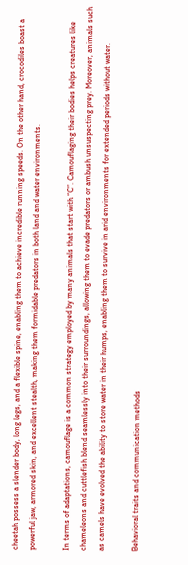cheetah possess a slender body, long legs, and a flexible spine, enabling them to achieve incredible running speeds. On the other hand, crocodiles boast a powerful jaw, armored skin, and excellent stealth, making them formidable predators in both land and water environments.

In terms of adaptations, camouflage is a common strategy employed by many animals that start with “C”. Camouflaging their bodies helps creatures like chameleons and cuttlefish blend seamlessly into their surroundings, allowing them to evade predators or ambush unsuspecting prey. Moreover, animals such as camels have evolved the ability to store water in their humps, enabling them to survive in arid environments for extended periods without water.

Behavioral traits and communication methods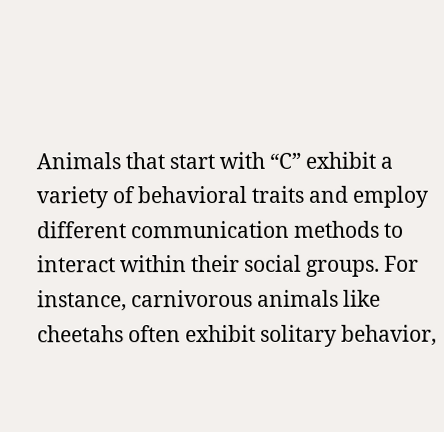Animals that start with “C” exhibit a variety of behavioral traits and employ different communication methods to interact within their social groups. For instance, carnivorous animals like cheetahs often exhibit solitary behavior,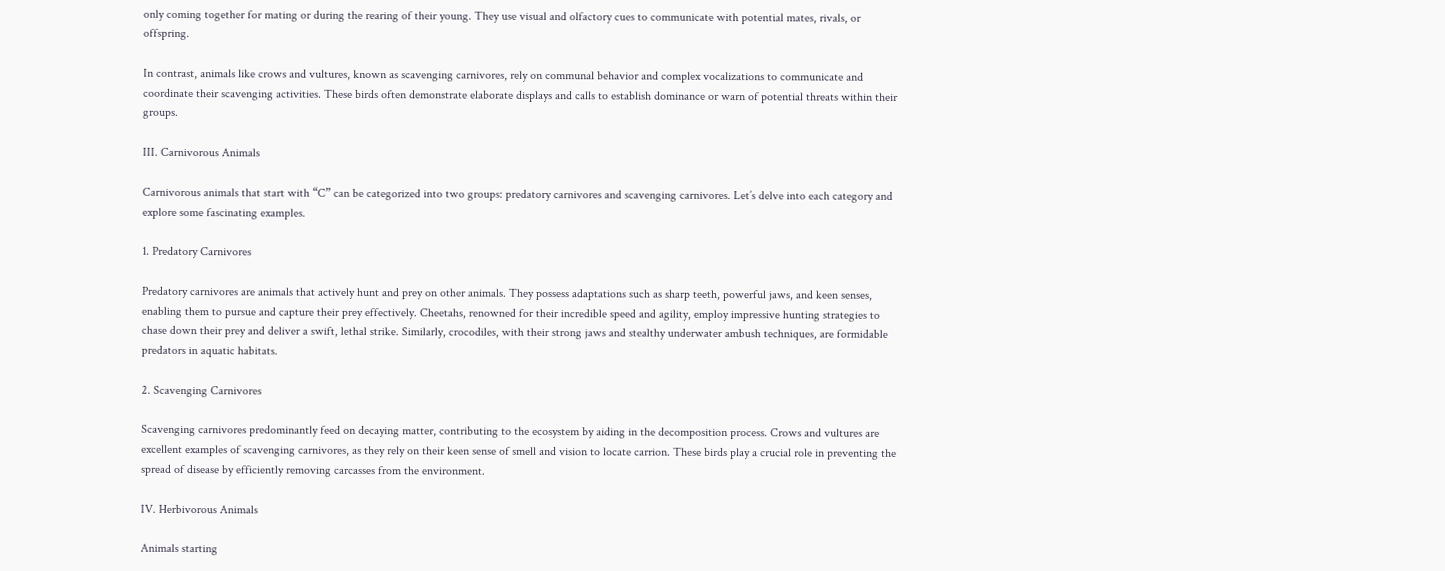only coming together for mating or during the rearing of their young. They use visual and olfactory cues to communicate with potential mates, rivals, or offspring.

In contrast, animals like crows and vultures, known as scavenging carnivores, rely on communal behavior and complex vocalizations to communicate and coordinate their scavenging activities. These birds often demonstrate elaborate displays and calls to establish dominance or warn of potential threats within their groups.

III. Carnivorous Animals

Carnivorous animals that start with “C” can be categorized into two groups: predatory carnivores and scavenging carnivores. Let’s delve into each category and explore some fascinating examples.

1. Predatory Carnivores

Predatory carnivores are animals that actively hunt and prey on other animals. They possess adaptations such as sharp teeth, powerful jaws, and keen senses, enabling them to pursue and capture their prey effectively. Cheetahs, renowned for their incredible speed and agility, employ impressive hunting strategies to chase down their prey and deliver a swift, lethal strike. Similarly, crocodiles, with their strong jaws and stealthy underwater ambush techniques, are formidable predators in aquatic habitats.

2. Scavenging Carnivores

Scavenging carnivores predominantly feed on decaying matter, contributing to the ecosystem by aiding in the decomposition process. Crows and vultures are excellent examples of scavenging carnivores, as they rely on their keen sense of smell and vision to locate carrion. These birds play a crucial role in preventing the spread of disease by efficiently removing carcasses from the environment.

IV. Herbivorous Animals

Animals starting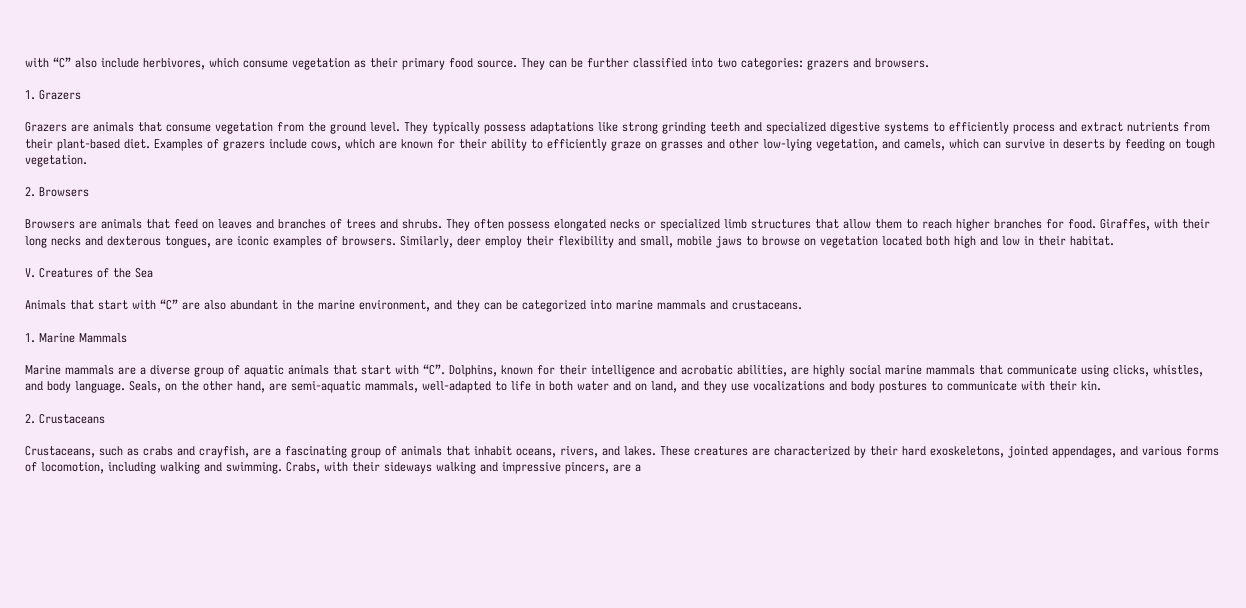with “C” also include herbivores, which consume vegetation as their primary food source. They can be further classified into two categories: grazers and browsers.

1. Grazers

Grazers are animals that consume vegetation from the ground level. They typically possess adaptations like strong grinding teeth and specialized digestive systems to efficiently process and extract nutrients from their plant-based diet. Examples of grazers include cows, which are known for their ability to efficiently graze on grasses and other low-lying vegetation, and camels, which can survive in deserts by feeding on tough vegetation.

2. Browsers

Browsers are animals that feed on leaves and branches of trees and shrubs. They often possess elongated necks or specialized limb structures that allow them to reach higher branches for food. Giraffes, with their long necks and dexterous tongues, are iconic examples of browsers. Similarly, deer employ their flexibility and small, mobile jaws to browse on vegetation located both high and low in their habitat.

V. Creatures of the Sea

Animals that start with “C” are also abundant in the marine environment, and they can be categorized into marine mammals and crustaceans.

1. Marine Mammals

Marine mammals are a diverse group of aquatic animals that start with “C”. Dolphins, known for their intelligence and acrobatic abilities, are highly social marine mammals that communicate using clicks, whistles, and body language. Seals, on the other hand, are semi-aquatic mammals, well-adapted to life in both water and on land, and they use vocalizations and body postures to communicate with their kin.

2. Crustaceans

Crustaceans, such as crabs and crayfish, are a fascinating group of animals that inhabit oceans, rivers, and lakes. These creatures are characterized by their hard exoskeletons, jointed appendages, and various forms of locomotion, including walking and swimming. Crabs, with their sideways walking and impressive pincers, are a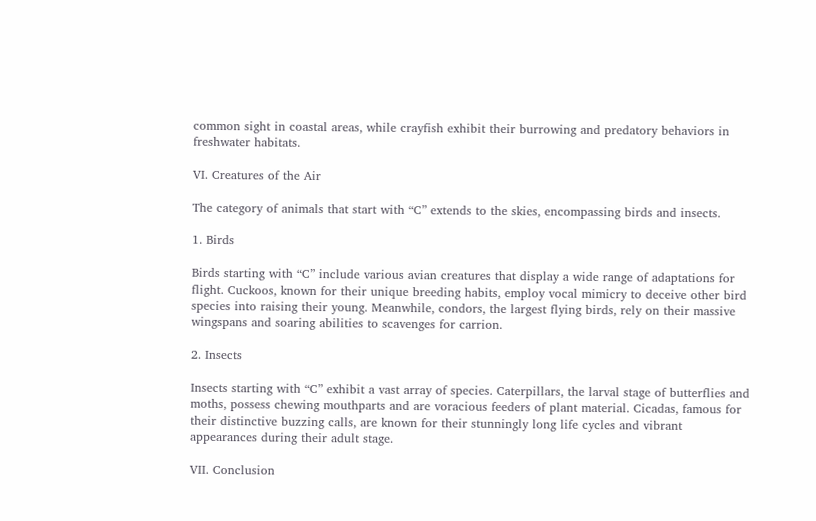common sight in coastal areas, while crayfish exhibit their burrowing and predatory behaviors in freshwater habitats.

VI. Creatures of the Air

The category of animals that start with “C” extends to the skies, encompassing birds and insects.

1. Birds

Birds starting with “C” include various avian creatures that display a wide range of adaptations for flight. Cuckoos, known for their unique breeding habits, employ vocal mimicry to deceive other bird species into raising their young. Meanwhile, condors, the largest flying birds, rely on their massive wingspans and soaring abilities to scavenges for carrion.

2. Insects

Insects starting with “C” exhibit a vast array of species. Caterpillars, the larval stage of butterflies and moths, possess chewing mouthparts and are voracious feeders of plant material. Cicadas, famous for their distinctive buzzing calls, are known for their stunningly long life cycles and vibrant appearances during their adult stage.

VII. Conclusion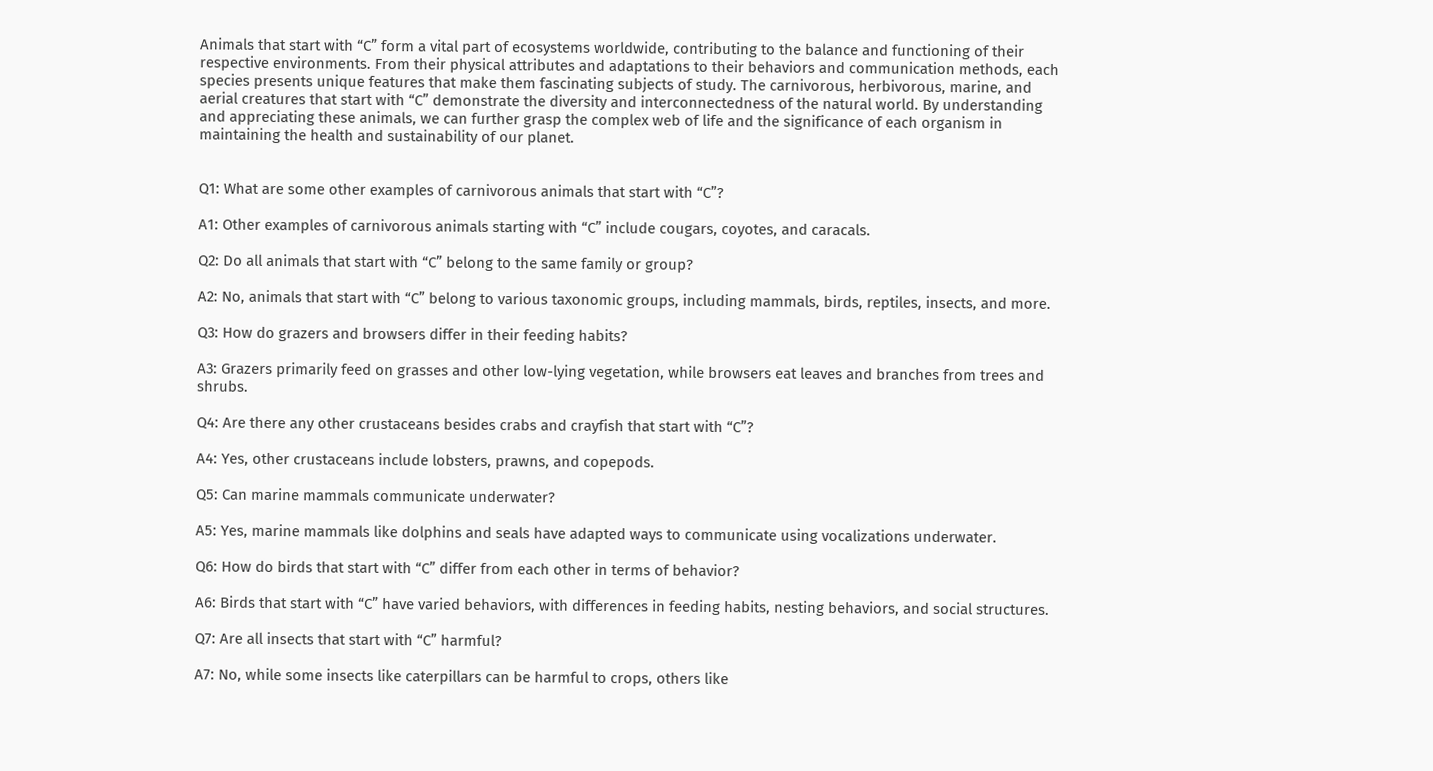Animals that start with “C” form a vital part of ecosystems worldwide, contributing to the balance and functioning of their respective environments. From their physical attributes and adaptations to their behaviors and communication methods, each species presents unique features that make them fascinating subjects of study. The carnivorous, herbivorous, marine, and aerial creatures that start with “C” demonstrate the diversity and interconnectedness of the natural world. By understanding and appreciating these animals, we can further grasp the complex web of life and the significance of each organism in maintaining the health and sustainability of our planet.


Q1: What are some other examples of carnivorous animals that start with “C”?

A1: Other examples of carnivorous animals starting with “C” include cougars, coyotes, and caracals.

Q2: Do all animals that start with “C” belong to the same family or group?

A2: No, animals that start with “C” belong to various taxonomic groups, including mammals, birds, reptiles, insects, and more.

Q3: How do grazers and browsers differ in their feeding habits?

A3: Grazers primarily feed on grasses and other low-lying vegetation, while browsers eat leaves and branches from trees and shrubs.

Q4: Are there any other crustaceans besides crabs and crayfish that start with “C”?

A4: Yes, other crustaceans include lobsters, prawns, and copepods.

Q5: Can marine mammals communicate underwater?

A5: Yes, marine mammals like dolphins and seals have adapted ways to communicate using vocalizations underwater.

Q6: How do birds that start with “C” differ from each other in terms of behavior?

A6: Birds that start with “C” have varied behaviors, with differences in feeding habits, nesting behaviors, and social structures.

Q7: Are all insects that start with “C” harmful?

A7: No, while some insects like caterpillars can be harmful to crops, others like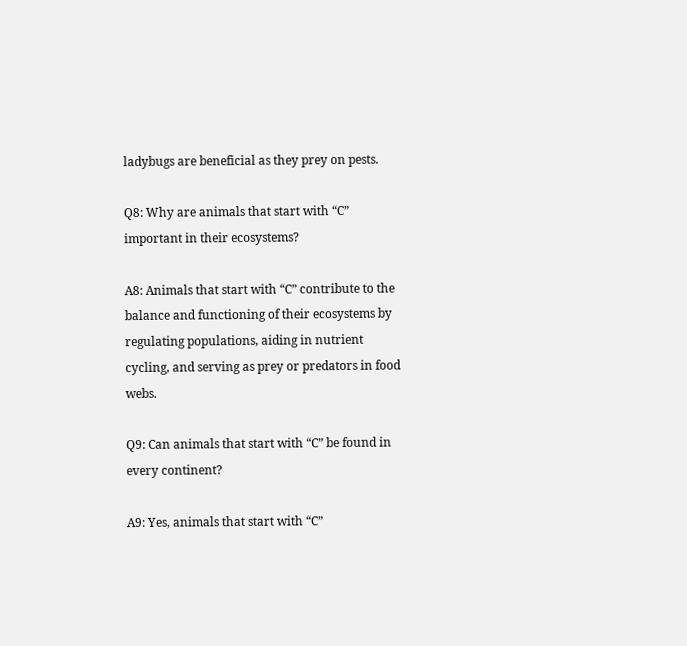ladybugs are beneficial as they prey on pests.

Q8: Why are animals that start with “C” important in their ecosystems?

A8: Animals that start with “C” contribute to the balance and functioning of their ecosystems by regulating populations, aiding in nutrient cycling, and serving as prey or predators in food webs.

Q9: Can animals that start with “C” be found in every continent?

A9: Yes, animals that start with “C”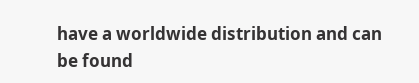have a worldwide distribution and can be found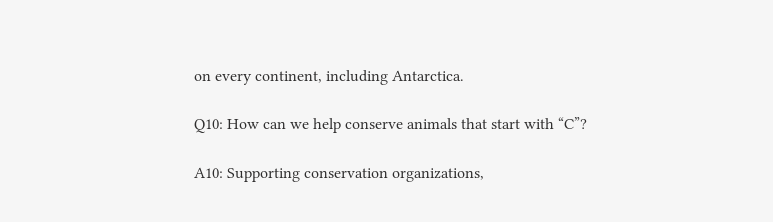on every continent, including Antarctica.

Q10: How can we help conserve animals that start with “C”?

A10: Supporting conservation organizations,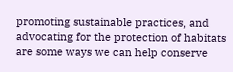promoting sustainable practices, and advocating for the protection of habitats are some ways we can help conserve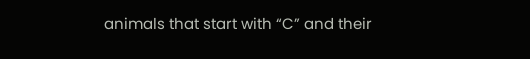animals that start with “C” and their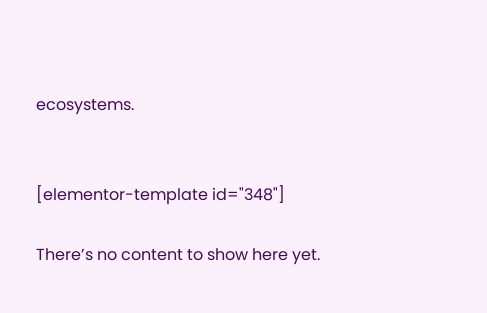ecosystems.


[elementor-template id="348"]

There’s no content to show here yet.